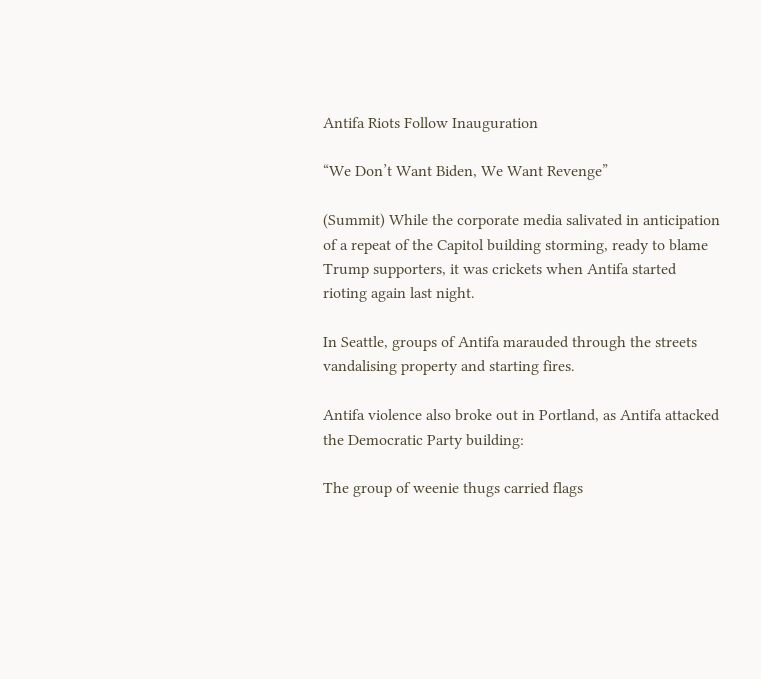Antifa Riots Follow Inauguration

“We Don’t Want Biden, We Want Revenge”

(Summit) While the corporate media salivated in anticipation of a repeat of the Capitol building storming, ready to blame Trump supporters, it was crickets when Antifa started rioting again last night.

In Seattle, groups of Antifa marauded through the streets vandalising property and starting fires.

Antifa violence also broke out in Portland, as Antifa attacked the Democratic Party building:

The group of weenie thugs carried flags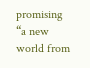promising “a new world from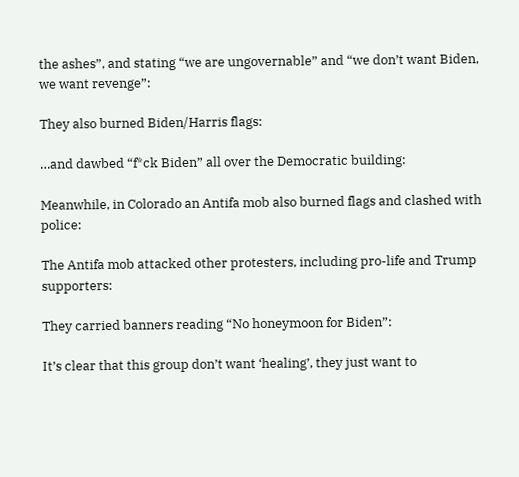the ashes”, and stating “we are ungovernable” and “we don’t want Biden, we want revenge”:

They also burned Biden/Harris flags:

…and dawbed “f*ck Biden” all over the Democratic building:

Meanwhile, in Colorado an Antifa mob also burned flags and clashed with police:

The Antifa mob attacked other protesters, including pro-life and Trump supporters:

They carried banners reading “No honeymoon for Biden”:

It’s clear that this group don’t want ‘healing’, they just want to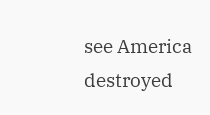see America destroyed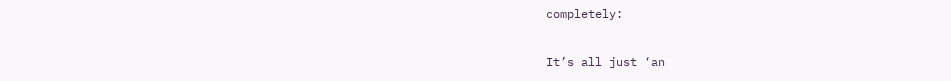completely:

It’s all just ‘an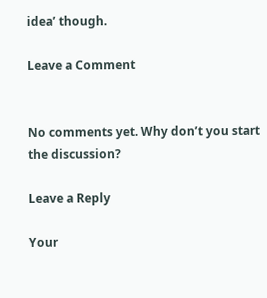idea’ though.

Leave a Comment


No comments yet. Why don’t you start the discussion?

Leave a Reply

Your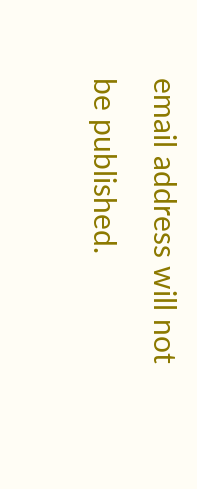email address will not be published.